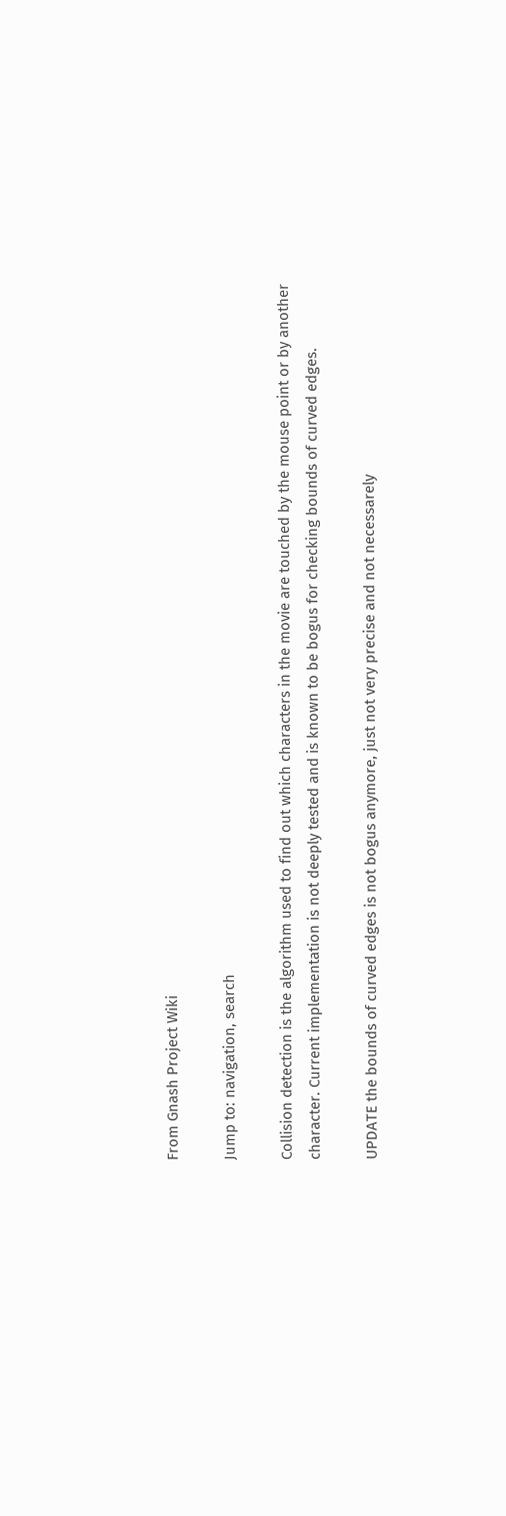From Gnash Project Wiki

Jump to: navigation, search

Collision detection is the algorithm used to find out which characters in the movie are touched by the mouse point or by another character. Current implementation is not deeply tested and is known to be bogus for checking bounds of curved edges.

UPDATE the bounds of curved edges is not bogus anymore, just not very precise and not necessarely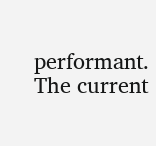performant. The current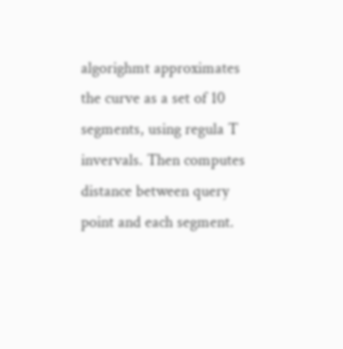algorighmt approximates the curve as a set of 10 segments, using regula T invervals. Then computes distance between query point and each segment.